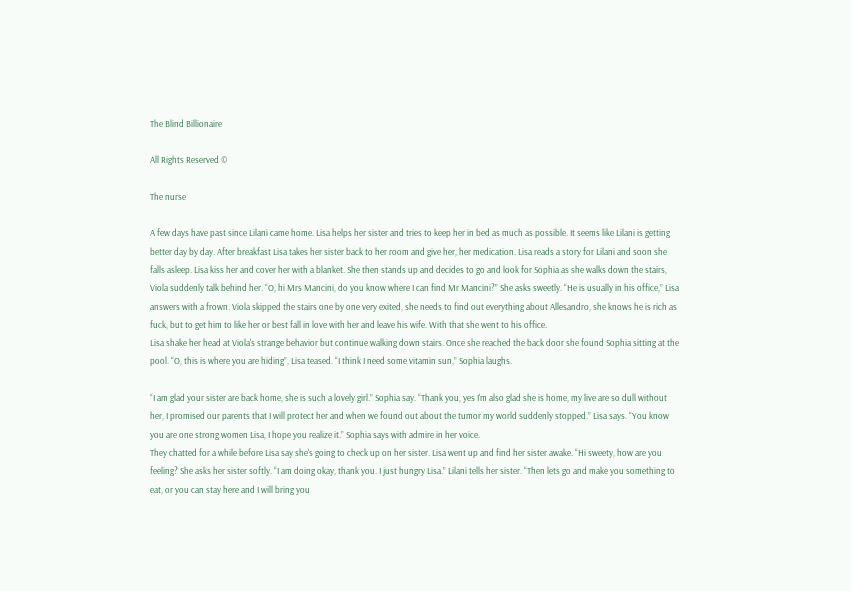The Blind Billionaire

All Rights Reserved ©

The nurse

A few days have past since Lilani came home. Lisa helps her sister and tries to keep her in bed as much as possible. It seems like Lilani is getting better day by day. After breakfast Lisa takes her sister back to her room and give her, her medication. Lisa reads a story for Lilani and soon she falls asleep. Lisa kiss her and cover her with a blanket. She then stands up and decides to go and look for Sophia as she walks down the stairs, Viola suddenly talk behind her. “O, hi Mrs Mancini, do you know where I can find Mr Mancini?” She asks sweetly. “He is usually in his office,” Lisa answers with a frown. Viola skipped the stairs one by one very exited, she needs to find out everything about Allesandro, she knows he is rich as fuck, but to get him to like her or best fall in love with her and leave his wife. With that she went to his office.
Lisa shake her head at Viola's strange behavior but continue walking down stairs. Once she reached the back door she found Sophia sitting at the pool. “O, this is where you are hiding”, Lisa teased. “I think I need some vitamin sun,” Sophia laughs.

“I am glad your sister are back home, she is such a lovely girl.” Sophia say. “Thank you, yes I'm also glad she is home, my live are so dull without her, I promised our parents that I will protect her and when we found out about the tumor my world suddenly stopped.” Lisa says. “You know you are one strong women Lisa, I hope you realize it.” Sophia says with admire in her voice.
They chatted for a while before Lisa say she's going to check up on her sister. Lisa went up and find her sister awake. “Hi sweety, how are you feeling? She asks her sister softly. “I am doing okay, thank you. I just hungry Lisa.” Lilani tells her sister. “Then lets go and make you something to eat, or you can stay here and I will bring you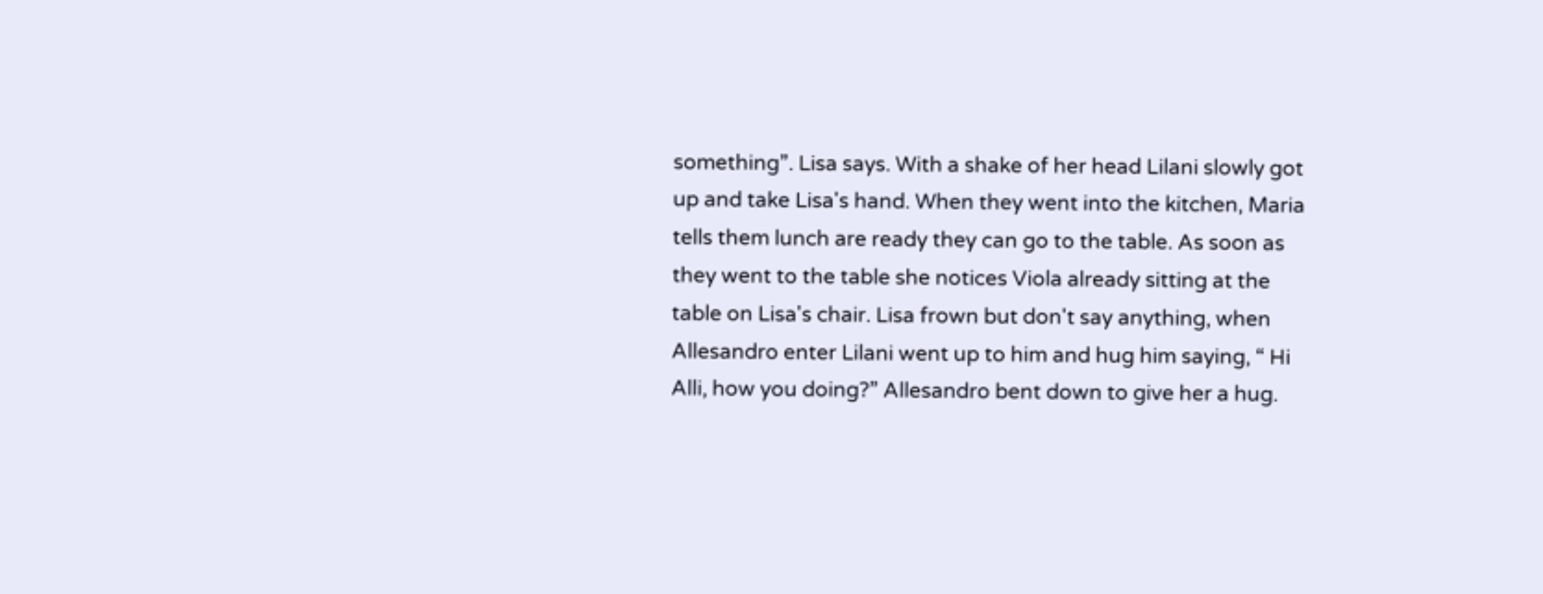something”. Lisa says. With a shake of her head Lilani slowly got up and take Lisa's hand. When they went into the kitchen, Maria tells them lunch are ready they can go to the table. As soon as they went to the table she notices Viola already sitting at the table on Lisa's chair. Lisa frown but don't say anything, when Allesandro enter Lilani went up to him and hug him saying, “ Hi Alli, how you doing?” Allesandro bent down to give her a hug.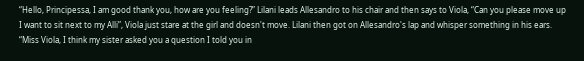“Hello, Principessa, I am good thank you, how are you feeling?” Lilani leads Allesandro to his chair and then says to Viola, “Can you please move up I want to sit next to my Alli”, Viola just stare at the girl and doesn't move. Lilani then got on Allesandro's lap and whisper something in his ears. “Miss Viola, I think my sister asked you a question I told you in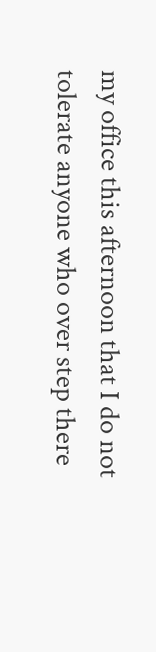my office this afternoon that I do not tolerate anyone who over step there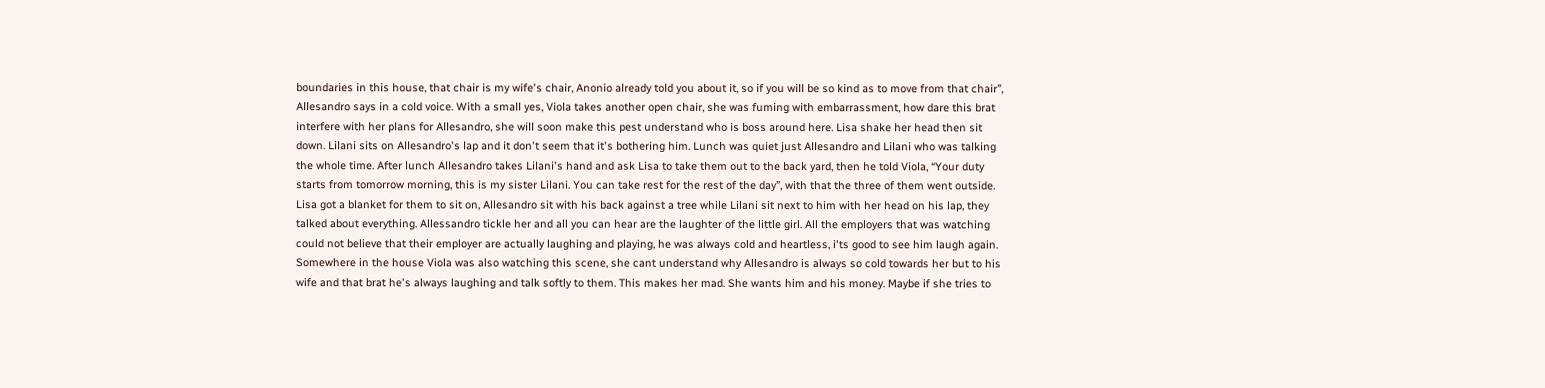boundaries in this house, that chair is my wife's chair, Anonio already told you about it, so if you will be so kind as to move from that chair”, Allesandro says in a cold voice. With a small yes, Viola takes another open chair, she was fuming with embarrassment, how dare this brat interfere with her plans for Allesandro, she will soon make this pest understand who is boss around here. Lisa shake her head then sit down. Lilani sits on Allesandro's lap and it don't seem that it's bothering him. Lunch was quiet just Allesandro and Lilani who was talking the whole time. After lunch Allesandro takes Lilani's hand and ask Lisa to take them out to the back yard, then he told Viola, “Your duty starts from tomorrow morning, this is my sister Lilani. You can take rest for the rest of the day”, with that the three of them went outside.
Lisa got a blanket for them to sit on, Allesandro sit with his back against a tree while Lilani sit next to him with her head on his lap, they talked about everything. Allessandro tickle her and all you can hear are the laughter of the little girl. All the employers that was watching could not believe that their employer are actually laughing and playing, he was always cold and heartless, i'ts good to see him laugh again.
Somewhere in the house Viola was also watching this scene, she cant understand why Allesandro is always so cold towards her but to his wife and that brat he's always laughing and talk softly to them. This makes her mad. She wants him and his money. Maybe if she tries to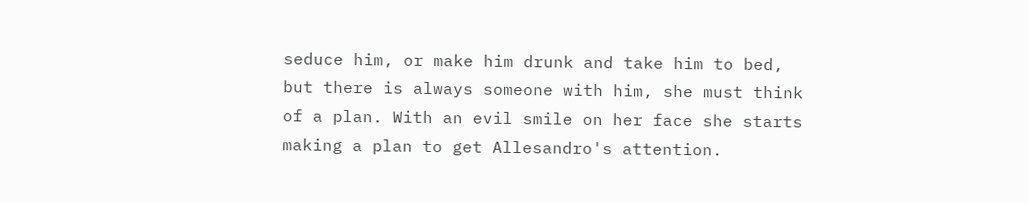seduce him, or make him drunk and take him to bed, but there is always someone with him, she must think of a plan. With an evil smile on her face she starts making a plan to get Allesandro's attention.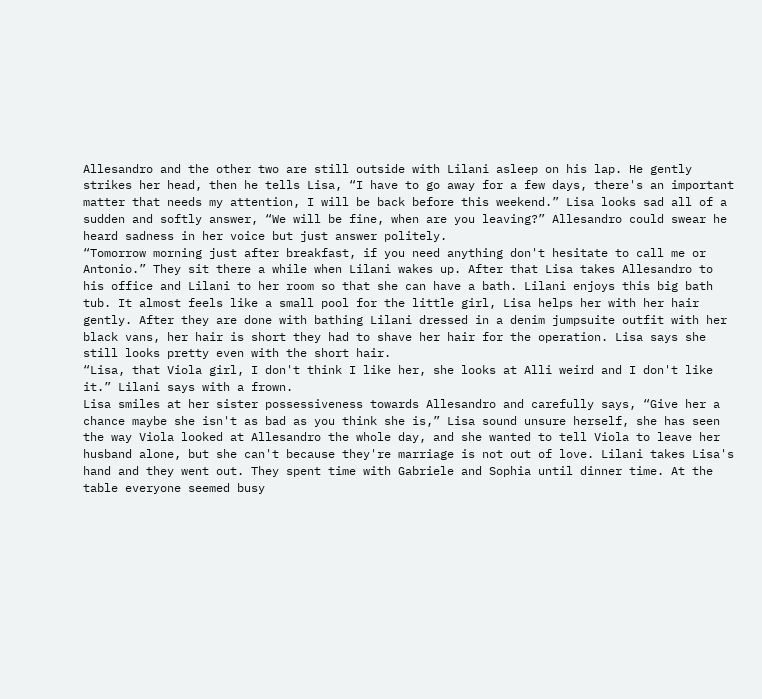Allesandro and the other two are still outside with Lilani asleep on his lap. He gently strikes her head, then he tells Lisa, “I have to go away for a few days, there's an important matter that needs my attention, I will be back before this weekend.” Lisa looks sad all of a sudden and softly answer, “We will be fine, when are you leaving?” Allesandro could swear he heard sadness in her voice but just answer politely.
“Tomorrow morning just after breakfast, if you need anything don't hesitate to call me or Antonio.” They sit there a while when Lilani wakes up. After that Lisa takes Allesandro to his office and Lilani to her room so that she can have a bath. Lilani enjoys this big bath tub. It almost feels like a small pool for the little girl, Lisa helps her with her hair gently. After they are done with bathing Lilani dressed in a denim jumpsuite outfit with her black vans, her hair is short they had to shave her hair for the operation. Lisa says she still looks pretty even with the short hair.
“Lisa, that Viola girl, I don't think I like her, she looks at Alli weird and I don't like it.” Lilani says with a frown.
Lisa smiles at her sister possessiveness towards Allesandro and carefully says, “Give her a chance maybe she isn't as bad as you think she is,” Lisa sound unsure herself, she has seen the way Viola looked at Allesandro the whole day, and she wanted to tell Viola to leave her husband alone, but she can't because they're marriage is not out of love. Lilani takes Lisa's hand and they went out. They spent time with Gabriele and Sophia until dinner time. At the table everyone seemed busy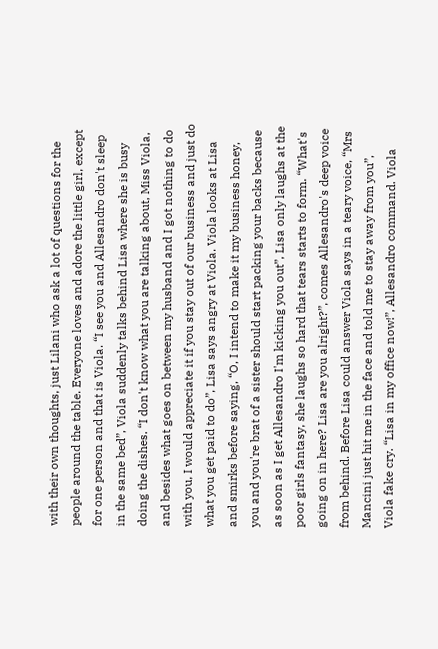with their own thoughts, just Lilani who ask a lot of questions for the people around the table. Everyone loves and adore the little girl, except for one person and that is Viola. “I see you and Allesandro don't sleep in the same bed”, Viola suddenly talks behind Lisa where she is busy doing the dishes. “I don't know what you are talking about, Miss Viola, and besides what goes on between my husband and I got nothing to do with you, I would appreciate it if you stay out of our business and just do what you get paid to do”, Lisa says angry at Viola. Viola looks at Lisa and smirks before saying, “O, I intend to make it my business honey, you and you're brat of a sister should start packing your backs because as soon as I get Allesandro I'm kicking you out”, Lisa only laughs at the poor girls fantasy, she laughs so hard that tears starts to form. “What's going on in here? Lisa are you alright?”, comes Allesandro's deep voice from behind. Before Lisa could answer Viola says in a teary voice, “Mrs Mancini just hit me in the face and told me to stay away from you”, Viola fake cry. “Lisa in my office now!”, Allesandro command. Viola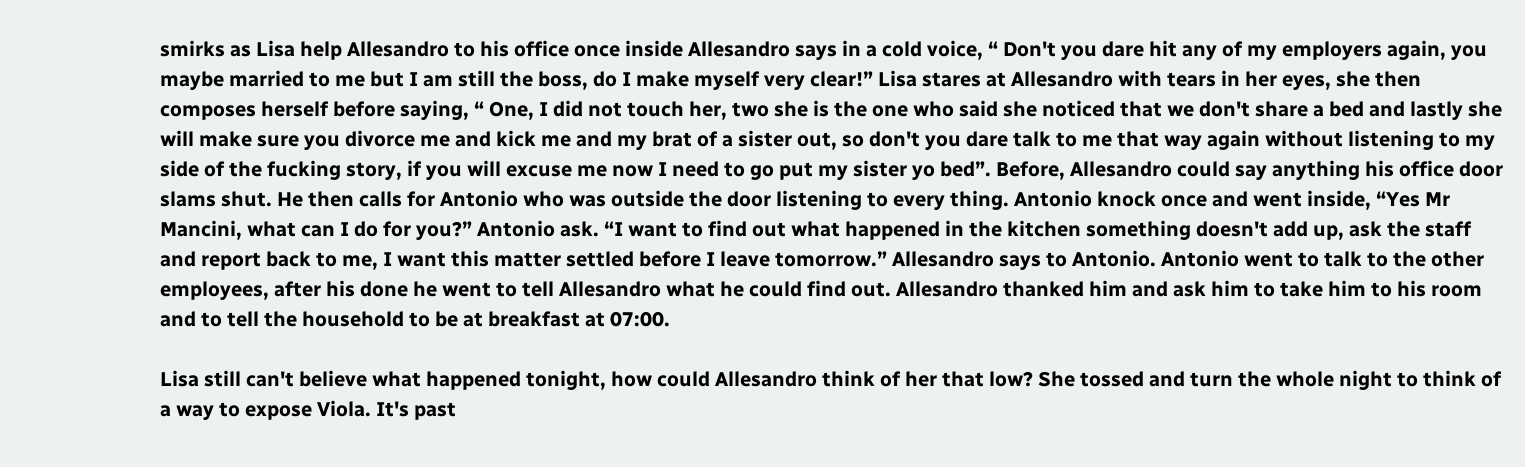smirks as Lisa help Allesandro to his office once inside Allesandro says in a cold voice, “ Don't you dare hit any of my employers again, you maybe married to me but I am still the boss, do I make myself very clear!” Lisa stares at Allesandro with tears in her eyes, she then composes herself before saying, “ One, I did not touch her, two she is the one who said she noticed that we don't share a bed and lastly she will make sure you divorce me and kick me and my brat of a sister out, so don't you dare talk to me that way again without listening to my side of the fucking story, if you will excuse me now I need to go put my sister yo bed”. Before, Allesandro could say anything his office door slams shut. He then calls for Antonio who was outside the door listening to every thing. Antonio knock once and went inside, “Yes Mr Mancini, what can I do for you?” Antonio ask. “I want to find out what happened in the kitchen something doesn't add up, ask the staff and report back to me, I want this matter settled before I leave tomorrow.” Allesandro says to Antonio. Antonio went to talk to the other employees, after his done he went to tell Allesandro what he could find out. Allesandro thanked him and ask him to take him to his room and to tell the household to be at breakfast at 07:00.

Lisa still can't believe what happened tonight, how could Allesandro think of her that low? She tossed and turn the whole night to think of a way to expose Viola. It's past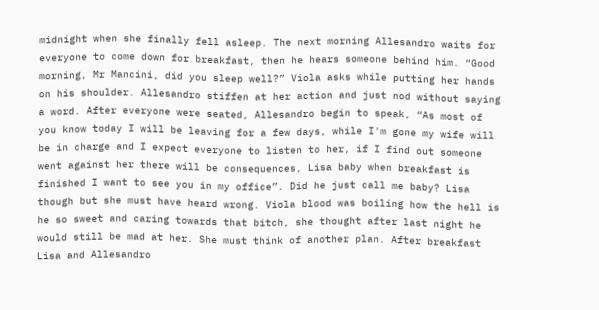midnight when she finally fell asleep. The next morning Allesandro waits for everyone to come down for breakfast, then he hears someone behind him. “Good morning, Mr Mancini, did you sleep well?” Viola asks while putting her hands on his shoulder. Allesandro stiffen at her action and just nod without saying a word. After everyone were seated, Allesandro begin to speak, “As most of you know today I will be leaving for a few days, while I'm gone my wife will be in charge and I expect everyone to listen to her, if I find out someone went against her there will be consequences, Lisa baby when breakfast is finished I want to see you in my office”. Did he just call me baby? Lisa though but she must have heard wrong. Viola blood was boiling how the hell is he so sweet and caring towards that bitch, she thought after last night he would still be mad at her. She must think of another plan. After breakfast Lisa and Allesandro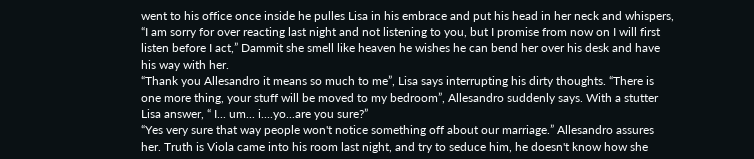went to his office once inside he pulles Lisa in his embrace and put his head in her neck and whispers, “I am sorry for over reacting last night and not listening to you, but I promise from now on I will first listen before I act,” Dammit she smell like heaven he wishes he can bend her over his desk and have his way with her.
“Thank you Allesandro it means so much to me”, Lisa says interrupting his dirty thoughts. “There is one more thing, your stuff will be moved to my bedroom”, Allesandro suddenly says. With a stutter Lisa answer, “ I... um... i....yo...are you sure?”
“Yes very sure that way people won't notice something off about our marriage.” Allesandro assures her. Truth is Viola came into his room last night, and try to seduce him, he doesn't know how she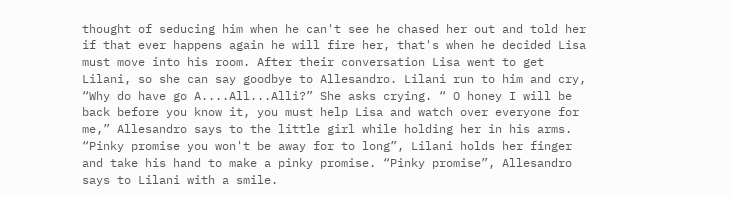thought of seducing him when he can't see he chased her out and told her if that ever happens again he will fire her, that's when he decided Lisa must move into his room. After their conversation Lisa went to get Lilani, so she can say goodbye to Allesandro. Lilani run to him and cry, “Why do have go A....All...Alli?” She asks crying. “ O honey I will be back before you know it, you must help Lisa and watch over everyone for me,” Allesandro says to the little girl while holding her in his arms. “Pinky promise you won't be away for to long”, Lilani holds her finger and take his hand to make a pinky promise. “Pinky promise”, Allesandro says to Lilani with a smile.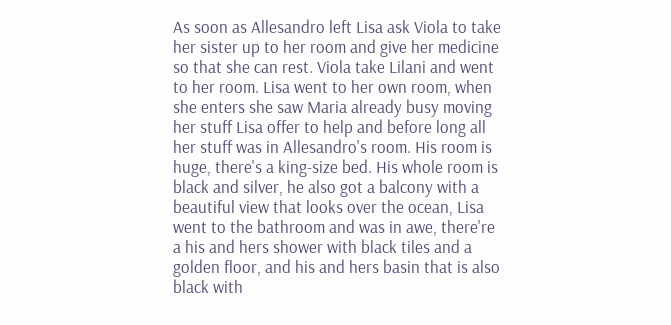As soon as Allesandro left Lisa ask Viola to take her sister up to her room and give her medicine so that she can rest. Viola take Lilani and went to her room. Lisa went to her own room, when she enters she saw Maria already busy moving her stuff Lisa offer to help and before long all her stuff was in Allesandro's room. His room is huge, there's a king-size bed. His whole room is black and silver, he also got a balcony with a beautiful view that looks over the ocean, Lisa went to the bathroom and was in awe, there're a his and hers shower with black tiles and a golden floor, and his and hers basin that is also black with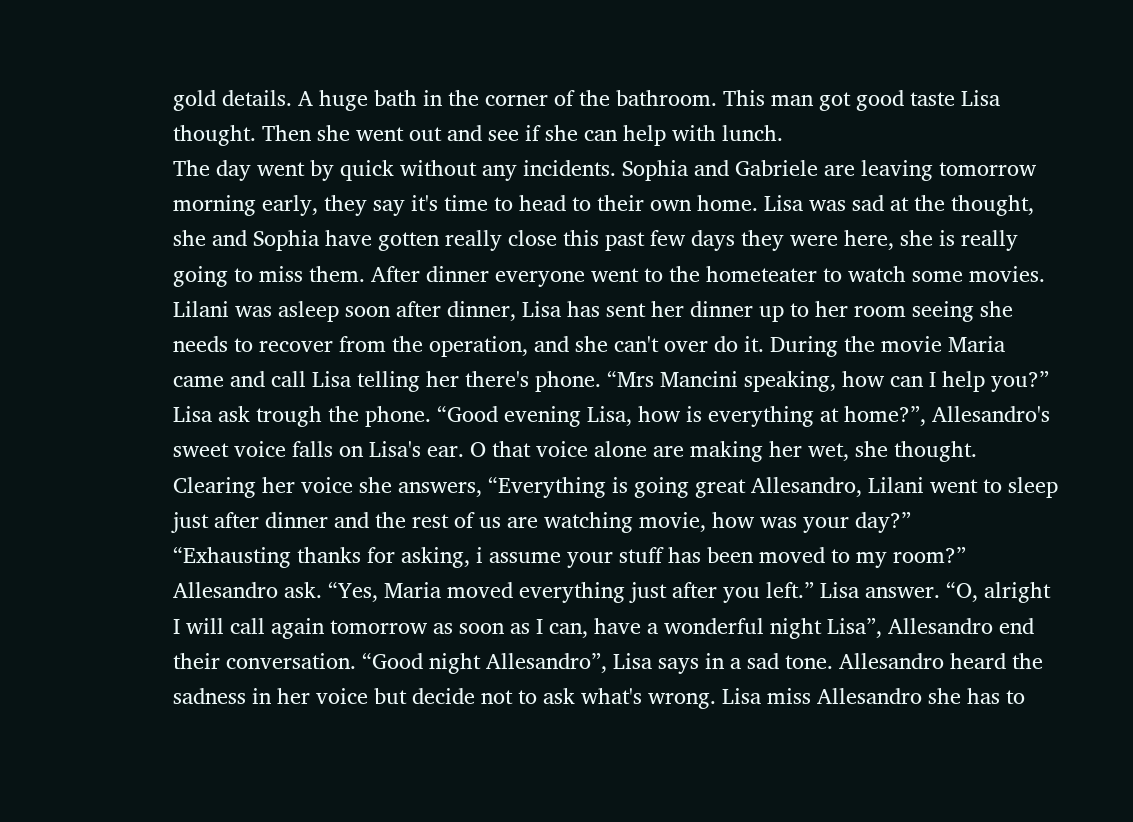gold details. A huge bath in the corner of the bathroom. This man got good taste Lisa thought. Then she went out and see if she can help with lunch.
The day went by quick without any incidents. Sophia and Gabriele are leaving tomorrow morning early, they say it's time to head to their own home. Lisa was sad at the thought, she and Sophia have gotten really close this past few days they were here, she is really going to miss them. After dinner everyone went to the hometeater to watch some movies. Lilani was asleep soon after dinner, Lisa has sent her dinner up to her room seeing she needs to recover from the operation, and she can't over do it. During the movie Maria came and call Lisa telling her there's phone. “Mrs Mancini speaking, how can I help you?” Lisa ask trough the phone. “Good evening Lisa, how is everything at home?”, Allesandro's sweet voice falls on Lisa's ear. O that voice alone are making her wet, she thought. Clearing her voice she answers, “Everything is going great Allesandro, Lilani went to sleep just after dinner and the rest of us are watching movie, how was your day?”
“Exhausting thanks for asking, i assume your stuff has been moved to my room?” Allesandro ask. “Yes, Maria moved everything just after you left.” Lisa answer. “O, alright I will call again tomorrow as soon as I can, have a wonderful night Lisa”, Allesandro end their conversation. “Good night Allesandro”, Lisa says in a sad tone. Allesandro heard the sadness in her voice but decide not to ask what's wrong. Lisa miss Allesandro she has to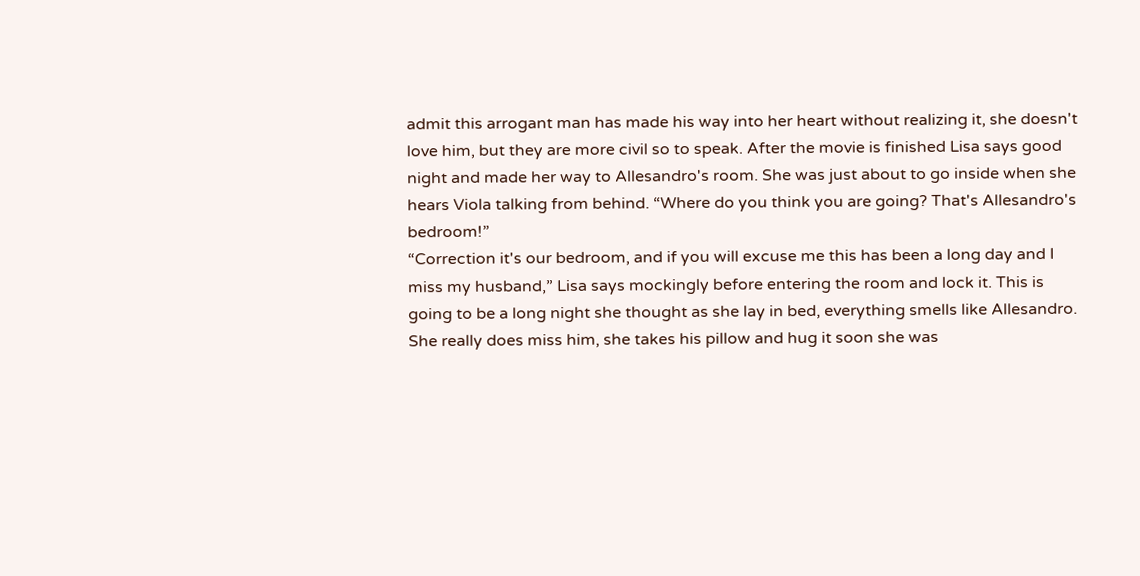admit this arrogant man has made his way into her heart without realizing it, she doesn't love him, but they are more civil so to speak. After the movie is finished Lisa says good night and made her way to Allesandro's room. She was just about to go inside when she hears Viola talking from behind. “Where do you think you are going? That's Allesandro's bedroom!”
“Correction it's our bedroom, and if you will excuse me this has been a long day and I miss my husband,” Lisa says mockingly before entering the room and lock it. This is going to be a long night she thought as she lay in bed, everything smells like Allesandro. She really does miss him, she takes his pillow and hug it soon she was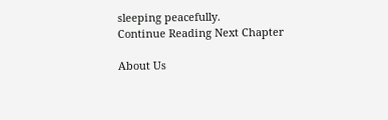sleeping peacefully.
Continue Reading Next Chapter

About Us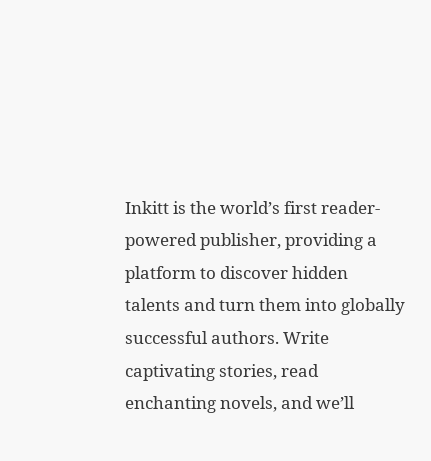Inkitt is the world’s first reader-powered publisher, providing a platform to discover hidden talents and turn them into globally successful authors. Write captivating stories, read enchanting novels, and we’ll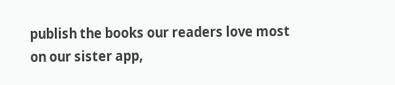publish the books our readers love most on our sister app,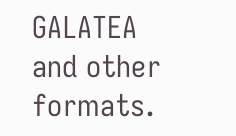GALATEA and other formats.